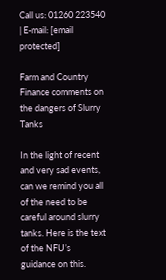Call us: 01260 223540 | E-mail: [email protected]

Farm and Country Finance comments on the dangers of Slurry Tanks

In the light of recent and very sad events, can we remind you all of the need to be careful around slurry tanks. Here is the text of the NFU’s guidance on this.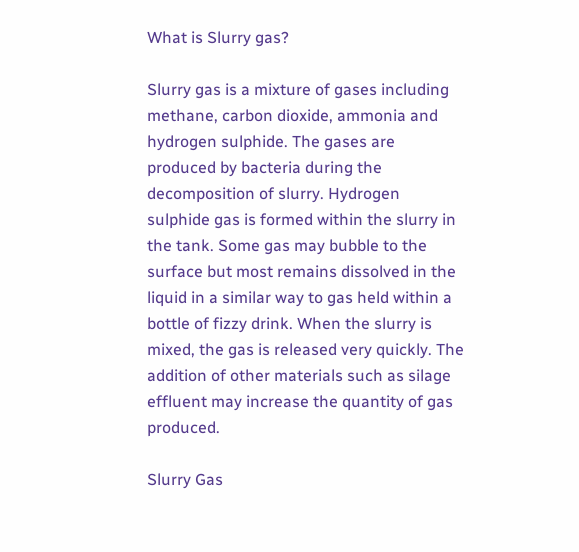What is Slurry gas?

Slurry gas is a mixture of gases including methane, carbon dioxide, ammonia and hydrogen sulphide. The gases are produced by bacteria during the decomposition of slurry. Hydrogen sulphide gas is formed within the slurry in the tank. Some gas may bubble to the surface but most remains dissolved in the liquid in a similar way to gas held within a bottle of fizzy drink. When the slurry is mixed, the gas is released very quickly. The addition of other materials such as silage effluent may increase the quantity of gas produced.

Slurry Gas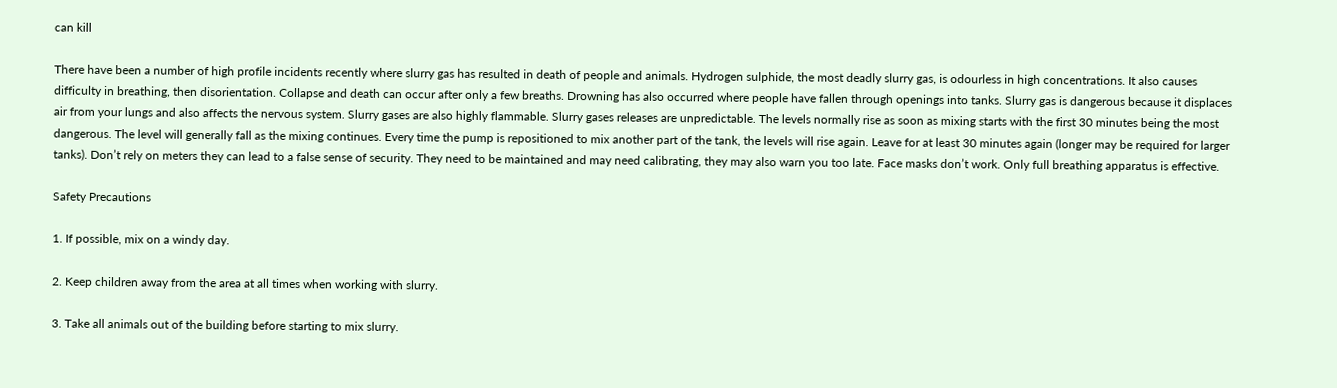can kill

There have been a number of high profile incidents recently where slurry gas has resulted in death of people and animals. Hydrogen sulphide, the most deadly slurry gas, is odourless in high concentrations. It also causes difficulty in breathing, then disorientation. Collapse and death can occur after only a few breaths. Drowning has also occurred where people have fallen through openings into tanks. Slurry gas is dangerous because it displaces air from your lungs and also affects the nervous system. Slurry gases are also highly flammable. Slurry gases releases are unpredictable. The levels normally rise as soon as mixing starts with the first 30 minutes being the most dangerous. The level will generally fall as the mixing continues. Every time the pump is repositioned to mix another part of the tank, the levels will rise again. Leave for at least 30 minutes again (longer may be required for larger tanks). Don’t rely on meters they can lead to a false sense of security. They need to be maintained and may need calibrating, they may also warn you too late. Face masks don’t work. Only full breathing apparatus is effective.

Safety Precautions

1. If possible, mix on a windy day.

2. Keep children away from the area at all times when working with slurry.

3. Take all animals out of the building before starting to mix slurry.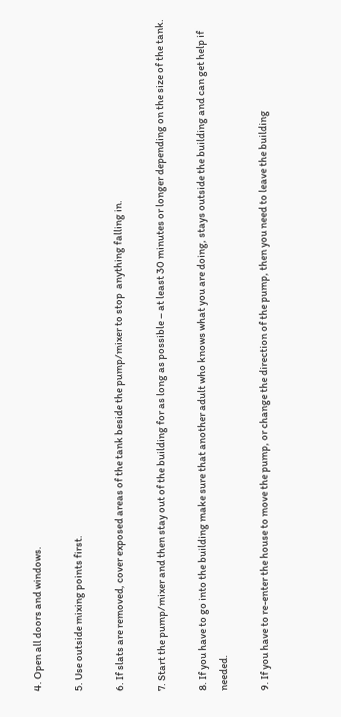4. Open all doors and windows.

5. Use outside mixing points first.

6. If slats are removed, cover exposed areas of the tank beside the pump/mixer to stop  anything falling in.

7. Start the pump/mixer and then stay out of the building for as long as possible – at least 30 minutes or longer depending on the size of the tank.

8. If you have to go into the building make sure that another adult who knows what you are doing, stays outside the building and can get help if needed.

9. If you have to re-enter the house to move the pump, or change the direction of the pump, then you need to leave the building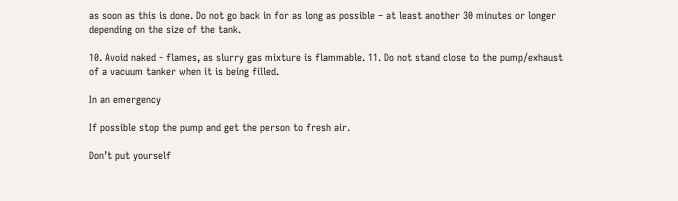as soon as this is done. Do not go back in for as long as possible – at least another 30 minutes or longer depending on the size of the tank.

10. Avoid naked ‑ flames, as slurry gas mixture is flammable. 11. Do not stand close to the pump/exhaust of a vacuum tanker when it is being filled.

In an emergency

If possible stop the pump and get the person to fresh air.

Don’t put yourself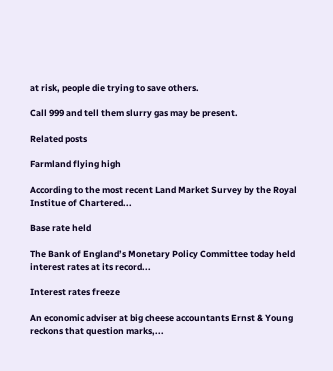at risk, people die trying to save others.

Call 999 and tell them slurry gas may be present.

Related posts

Farmland flying high

According to the most recent Land Market Survey by the Royal Institue of Chartered...

Base rate held

The Bank of England’s Monetary Policy Committee today held interest rates at its record...

Interest rates freeze

An economic adviser at big cheese accountants Ernst & Young reckons that question marks,...